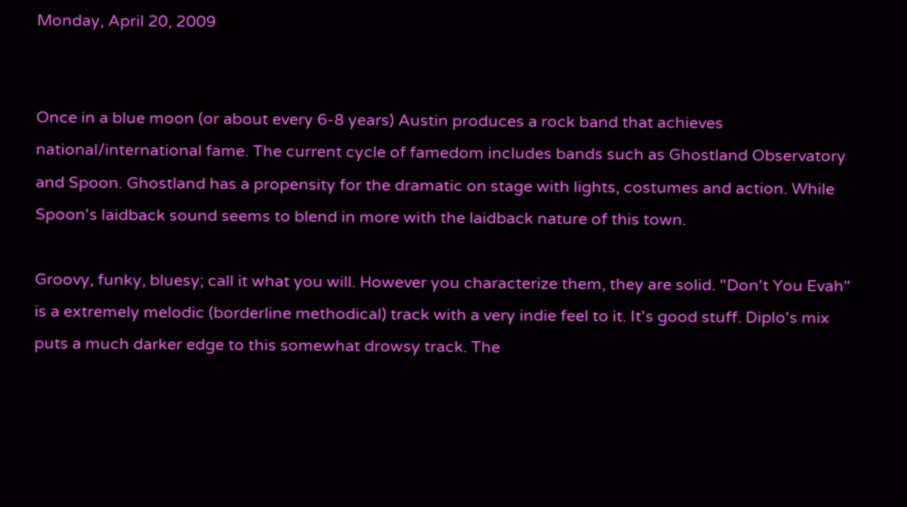Monday, April 20, 2009


Once in a blue moon (or about every 6-8 years) Austin produces a rock band that achieves national/international fame. The current cycle of famedom includes bands such as Ghostland Observatory and Spoon. Ghostland has a propensity for the dramatic on stage with lights, costumes and action. While Spoon's laidback sound seems to blend in more with the laidback nature of this town.

Groovy, funky, bluesy; call it what you will. However you characterize them, they are solid. "Don't You Evah" is a extremely melodic (borderline methodical) track with a very indie feel to it. It's good stuff. Diplo's mix puts a much darker edge to this somewhat drowsy track. The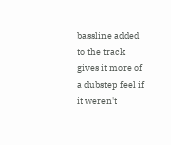bassline added to the track gives it more of a dubstep feel if it weren't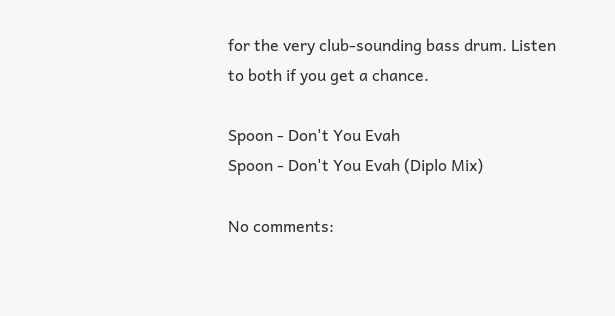for the very club-sounding bass drum. Listen to both if you get a chance.

Spoon - Don't You Evah
Spoon - Don't You Evah (Diplo Mix)

No comments: